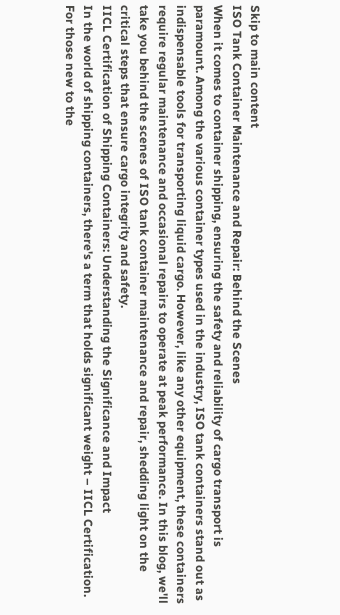Skip to main content
ISO Tank Container Maintenance and Repair: Behind the Scenes
When it comes to container shipping, ensuring the safety and reliability of cargo transport is paramount. Among the various container types used in the industry, ISO tank containers stand out as indispensable tools for transporting liquid cargo. However, like any other equipment, these containers require regular maintenance and occasional repairs to operate at peak performance. In this blog, we'll take you behind the scenes of ISO tank container maintenance and repair, shedding light on the critical steps that ensure cargo integrity and safety.
IICL Certification of Shipping Containers: Understanding the Significance and Impact
In the world of shipping containers, there's a term that holds significant weight – IICL Certification. For those new to the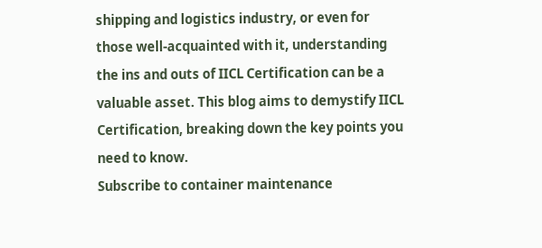shipping and logistics industry, or even for those well-acquainted with it, understanding the ins and outs of IICL Certification can be a valuable asset. This blog aims to demystify IICL Certification, breaking down the key points you need to know.
Subscribe to container maintenance